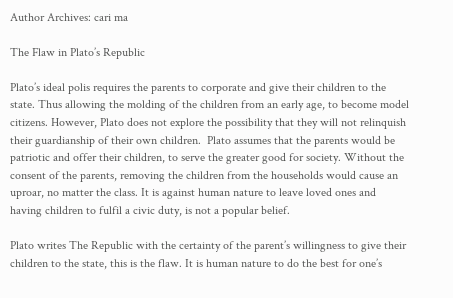Author Archives: cari ma

The Flaw in Plato’s Republic

Plato’s ideal polis requires the parents to corporate and give their children to the state. Thus allowing the molding of the children from an early age, to become model citizens. However, Plato does not explore the possibility that they will not relinquish their guardianship of their own children.  Plato assumes that the parents would be patriotic and offer their children, to serve the greater good for society. Without the consent of the parents, removing the children from the households would cause an uproar, no matter the class. It is against human nature to leave loved ones and having children to fulfil a civic duty, is not a popular belief.

Plato writes The Republic with the certainty of the parent’s willingness to give their children to the state, this is the flaw. It is human nature to do the best for one’s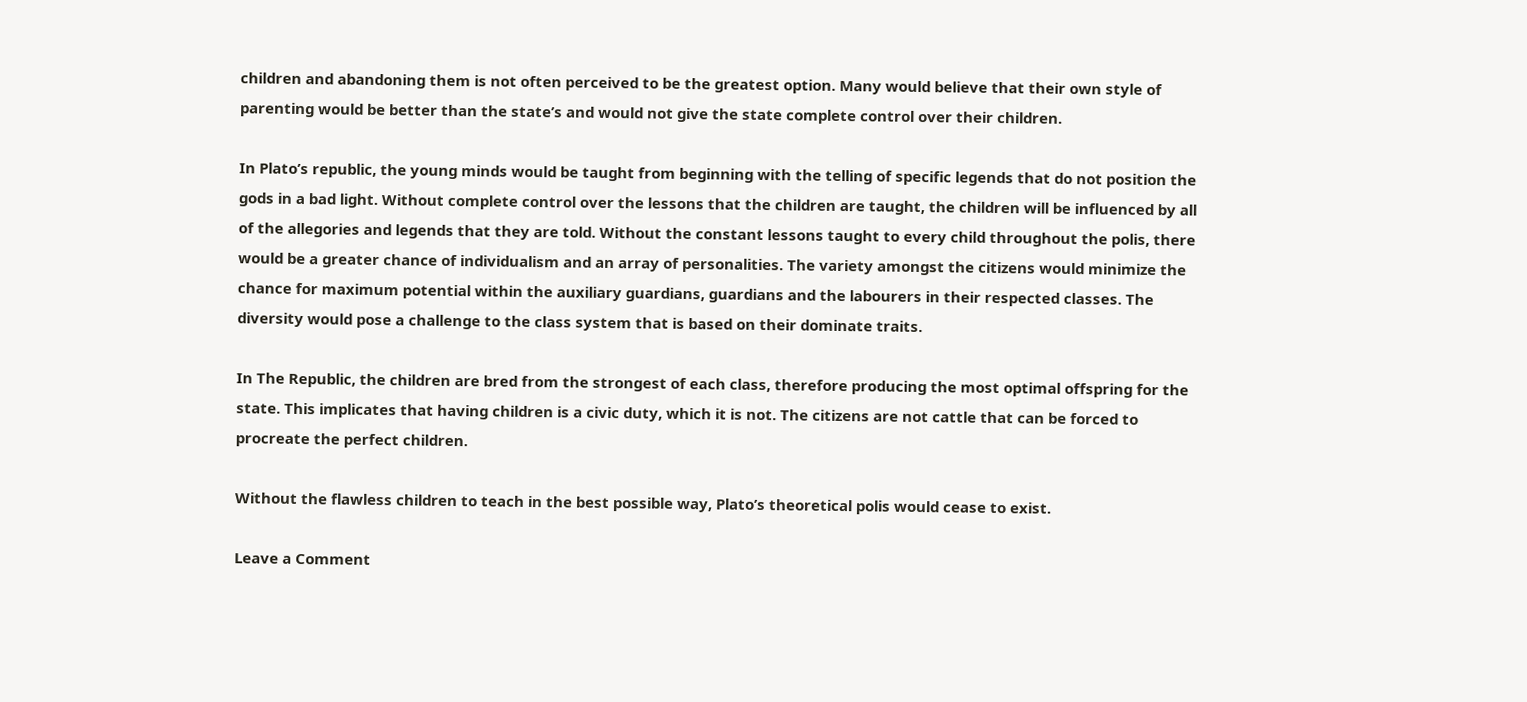children and abandoning them is not often perceived to be the greatest option. Many would believe that their own style of parenting would be better than the state’s and would not give the state complete control over their children.

In Plato’s republic, the young minds would be taught from beginning with the telling of specific legends that do not position the gods in a bad light. Without complete control over the lessons that the children are taught, the children will be influenced by all of the allegories and legends that they are told. Without the constant lessons taught to every child throughout the polis, there would be a greater chance of individualism and an array of personalities. The variety amongst the citizens would minimize the chance for maximum potential within the auxiliary guardians, guardians and the labourers in their respected classes. The diversity would pose a challenge to the class system that is based on their dominate traits.

In The Republic, the children are bred from the strongest of each class, therefore producing the most optimal offspring for the state. This implicates that having children is a civic duty, which it is not. The citizens are not cattle that can be forced to procreate the perfect children.

Without the flawless children to teach in the best possible way, Plato’s theoretical polis would cease to exist.

Leave a Comment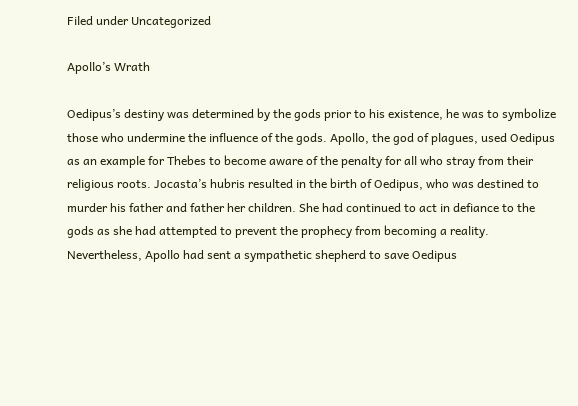Filed under Uncategorized

Apollo’s Wrath

Oedipus’s destiny was determined by the gods prior to his existence, he was to symbolize those who undermine the influence of the gods. Apollo, the god of plagues, used Oedipus as an example for Thebes to become aware of the penalty for all who stray from their religious roots. Jocasta’s hubris resulted in the birth of Oedipus, who was destined to murder his father and father her children. She had continued to act in defiance to the gods as she had attempted to prevent the prophecy from becoming a reality. Nevertheless, Apollo had sent a sympathetic shepherd to save Oedipus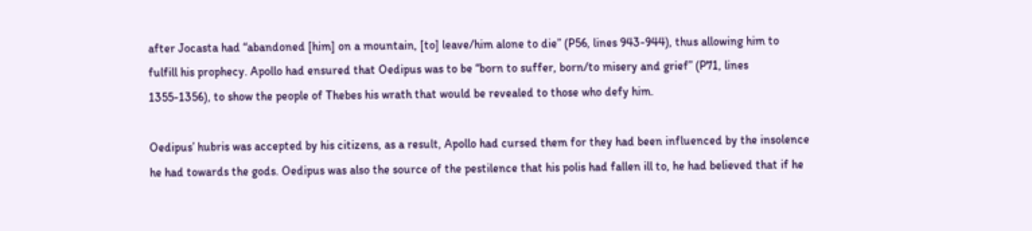after Jocasta had “abandoned [him] on a mountain, [to] leave/him alone to die” (P56, lines 943-944), thus allowing him to fulfill his prophecy. Apollo had ensured that Oedipus was to be “born to suffer, born/to misery and grief” (P71, lines 1355-1356), to show the people of Thebes his wrath that would be revealed to those who defy him.

Oedipus’ hubris was accepted by his citizens, as a result, Apollo had cursed them for they had been influenced by the insolence he had towards the gods. Oedipus was also the source of the pestilence that his polis had fallen ill to, he had believed that if he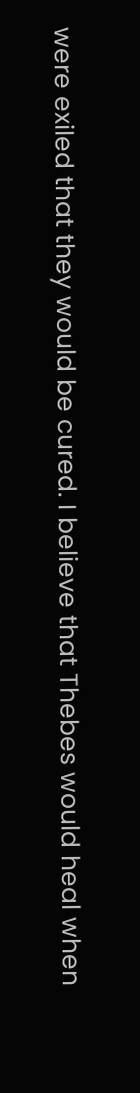were exiled that they would be cured. I believe that Thebes would heal when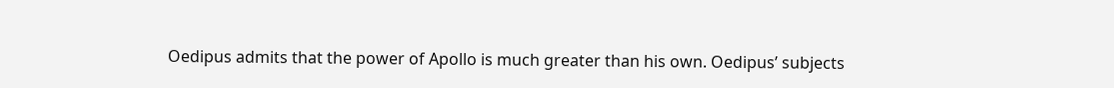Oedipus admits that the power of Apollo is much greater than his own. Oedipus’ subjects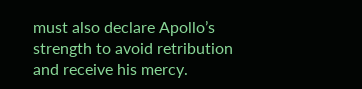must also declare Apollo’s strength to avoid retribution and receive his mercy.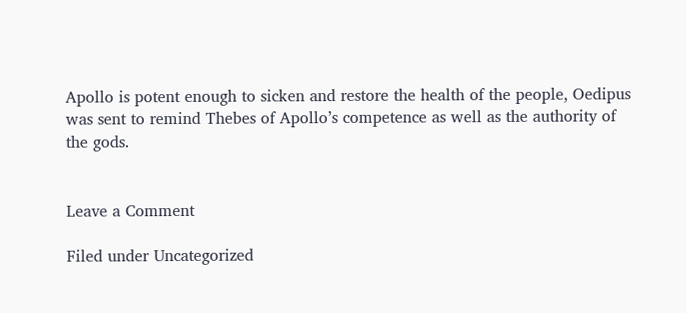Apollo is potent enough to sicken and restore the health of the people, Oedipus was sent to remind Thebes of Apollo’s competence as well as the authority of the gods.


Leave a Comment

Filed under Uncategorized